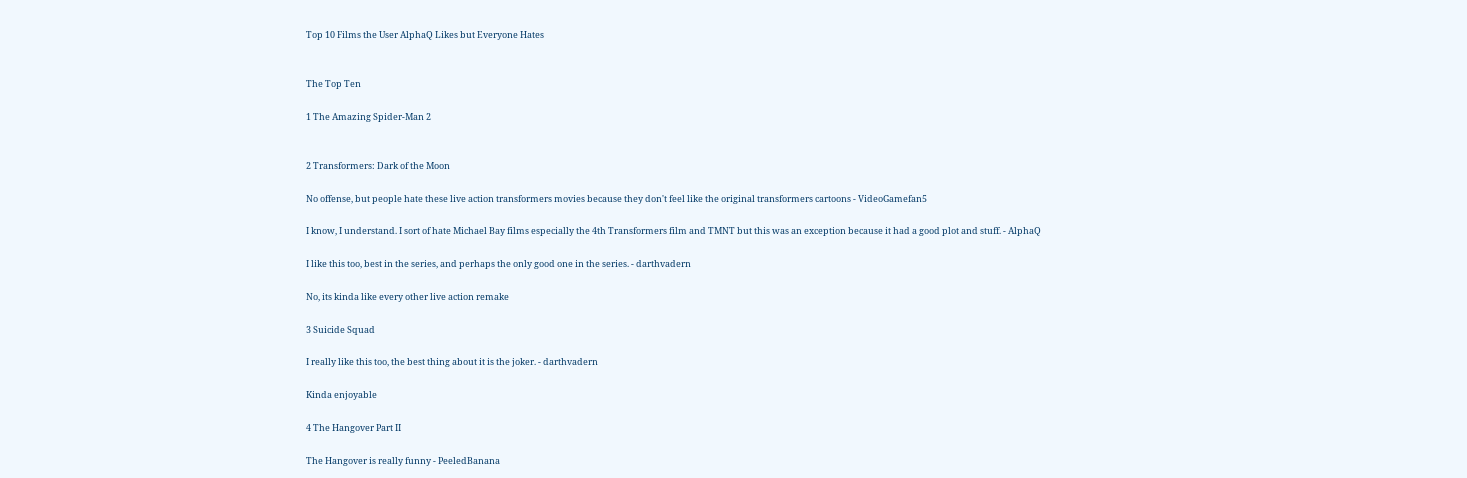Top 10 Films the User AlphaQ Likes but Everyone Hates


The Top Ten

1 The Amazing Spider-Man 2


2 Transformers: Dark of the Moon

No offense, but people hate these live action transformers movies because they don't feel like the original transformers cartoons - VideoGamefan5

I know, I understand. I sort of hate Michael Bay films especially the 4th Transformers film and TMNT but this was an exception because it had a good plot and stuff. - AlphaQ

I like this too, best in the series, and perhaps the only good one in the series. - darthvadern

No, its kinda like every other live action remake

3 Suicide Squad

I really like this too, the best thing about it is the joker. - darthvadern

Kinda enjoyable

4 The Hangover Part II

The Hangover is really funny - PeeledBanana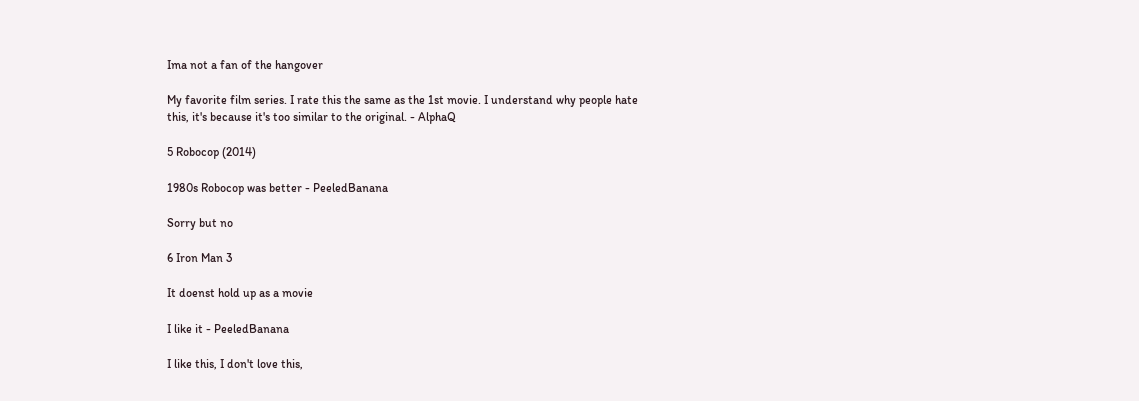Ima not a fan of the hangover

My favorite film series. I rate this the same as the 1st movie. I understand why people hate this, it's because it's too similar to the original. - AlphaQ

5 Robocop (2014)

1980s Robocop was better - PeeledBanana

Sorry but no

6 Iron Man 3

It doenst hold up as a movie

I like it - PeeledBanana

I like this, I don't love this,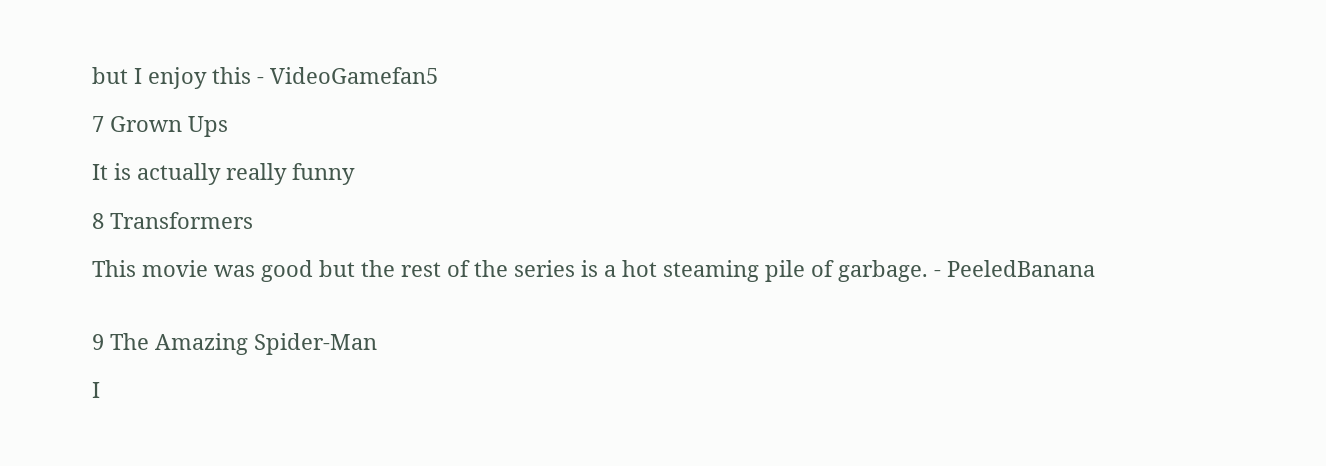but I enjoy this - VideoGamefan5

7 Grown Ups

It is actually really funny

8 Transformers

This movie was good but the rest of the series is a hot steaming pile of garbage. - PeeledBanana


9 The Amazing Spider-Man

I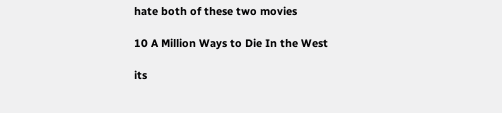hate both of these two movies

10 A Million Ways to Die In the West

its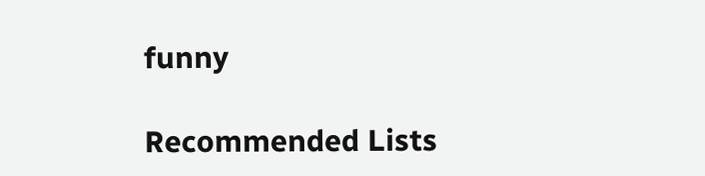funny

Recommended Lists